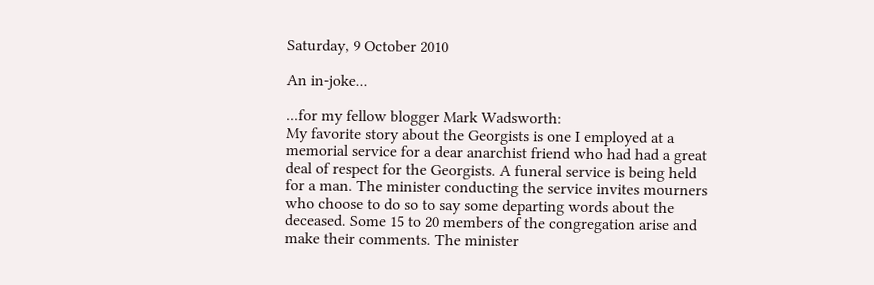Saturday, 9 October 2010

An in-joke...

...for my fellow blogger Mark Wadsworth:
My favorite story about the Georgists is one I employed at a memorial service for a dear anarchist friend who had had a great deal of respect for the Georgists. A funeral service is being held for a man. The minister conducting the service invites mourners who choose to do so to say some departing words about the deceased. Some 15 to 20 members of the congregation arise and make their comments. The minister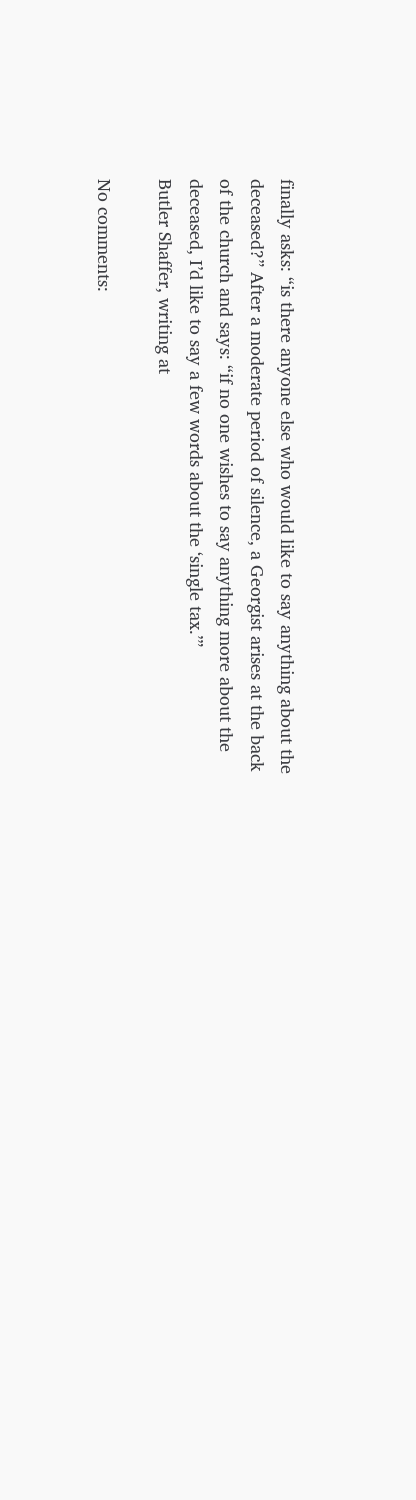finally asks: “is there anyone else who would like to say anything about the deceased?” After a moderate period of silence, a Georgist arises at the back of the church and says: “if no one wishes to say anything more about the deceased, I’d like to say a few words about the ‘single tax.’”
Butler Shaffer, writing at

No comments: